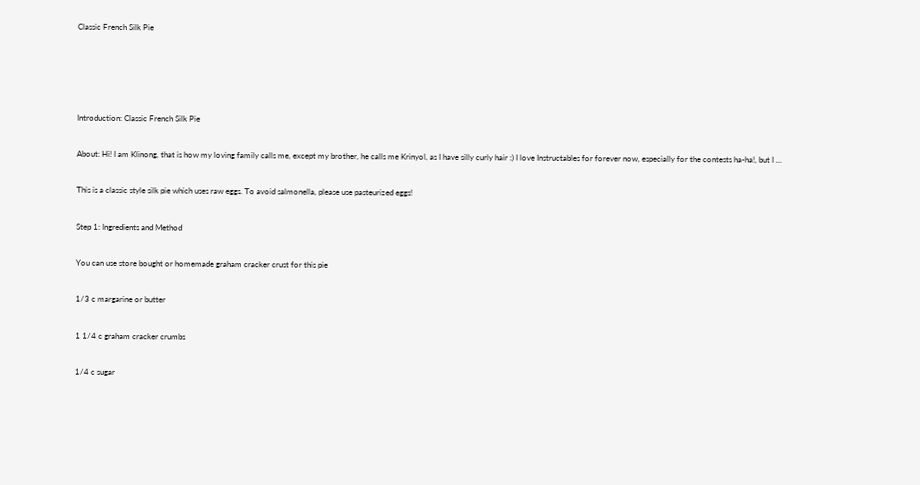Classic French Silk Pie




Introduction: Classic French Silk Pie

About: Hi! I am Klinong, that is how my loving family calls me, except my brother, he calls me Krinyol, as I have silly curly hair :) I love Instructables for forever now, especially for the contests ha-ha!, but I …

This is a classic style silk pie which uses raw eggs. To avoid salmonella, please use pasteurized eggs!

Step 1: Ingredients and Method

You can use store bought or homemade graham cracker crust for this pie

1/3 c margarine or butter

1 1/4 c graham cracker crumbs

1/4 c sugar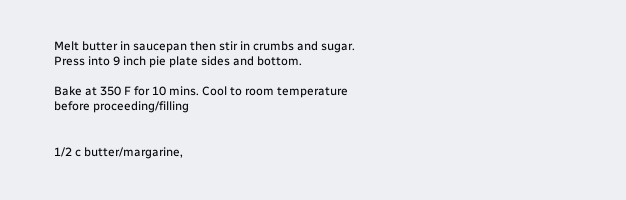Melt butter in saucepan then stir in crumbs and sugar. Press into 9 inch pie plate sides and bottom.

Bake at 350 F for 10 mins. Cool to room temperature before proceeding/filling


1/2 c butter/margarine,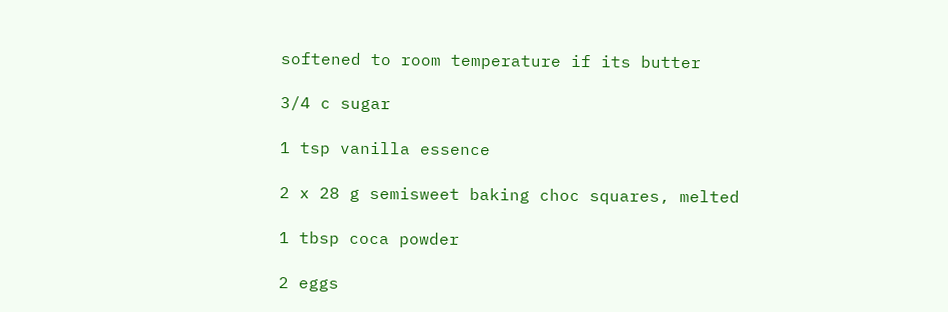softened to room temperature if its butter

3/4 c sugar

1 tsp vanilla essence

2 x 28 g semisweet baking choc squares, melted

1 tbsp coca powder

2 eggs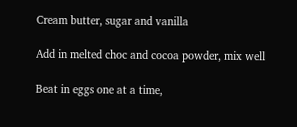Cream butter, sugar and vanilla

Add in melted choc and cocoa powder, mix well

Beat in eggs one at a time,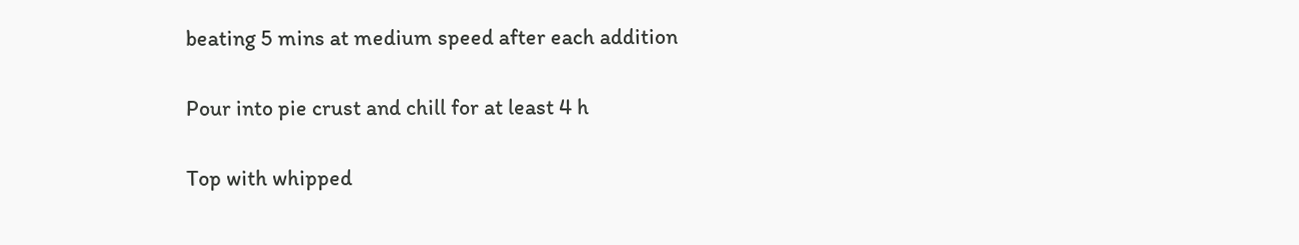beating 5 mins at medium speed after each addition

Pour into pie crust and chill for at least 4 h

Top with whipped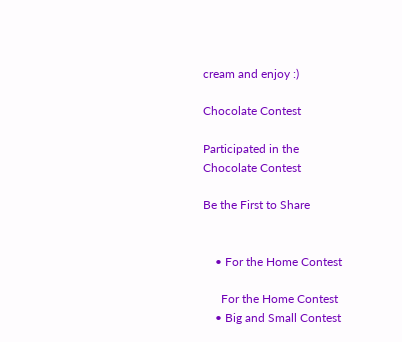cream and enjoy :)

Chocolate Contest

Participated in the
Chocolate Contest

Be the First to Share


    • For the Home Contest

      For the Home Contest
    • Big and Small Contest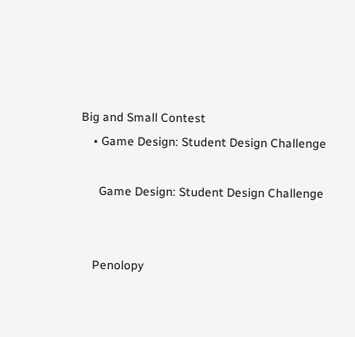Big and Small Contest
    • Game Design: Student Design Challenge

      Game Design: Student Design Challenge


    Penolopy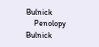Bulnick
    Penolopy Bulnick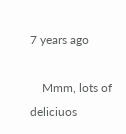7 years ago

    Mmm, lots of deliciuos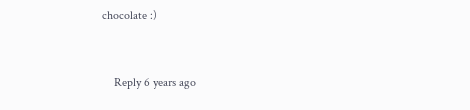chocolate :)


    Reply 6 years ago